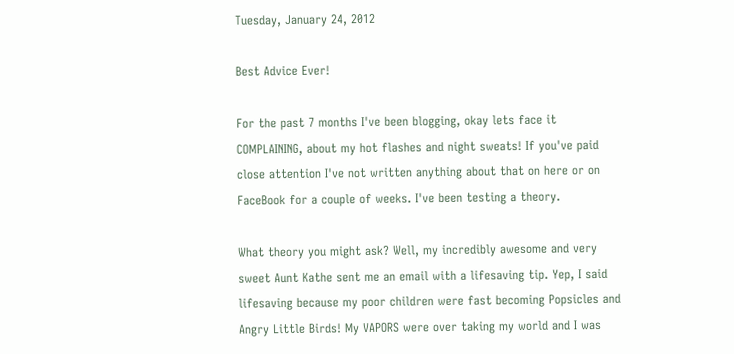Tuesday, January 24, 2012

Best Advice Ever!

For the past 7 months I've been blogging, okay lets face it COMPLAINING, about my hot flashes and night sweats! If you've paid close attention I've not written anything about that on here or on FaceBook for a couple of weeks. I've been testing a theory.

What theory you might ask? Well, my incredibly awesome and very sweet Aunt Kathe sent me an email with a lifesaving tip. Yep, I said lifesaving because my poor children were fast becoming Popsicles and Angry Little Birds! My VAPORS were over taking my world and I was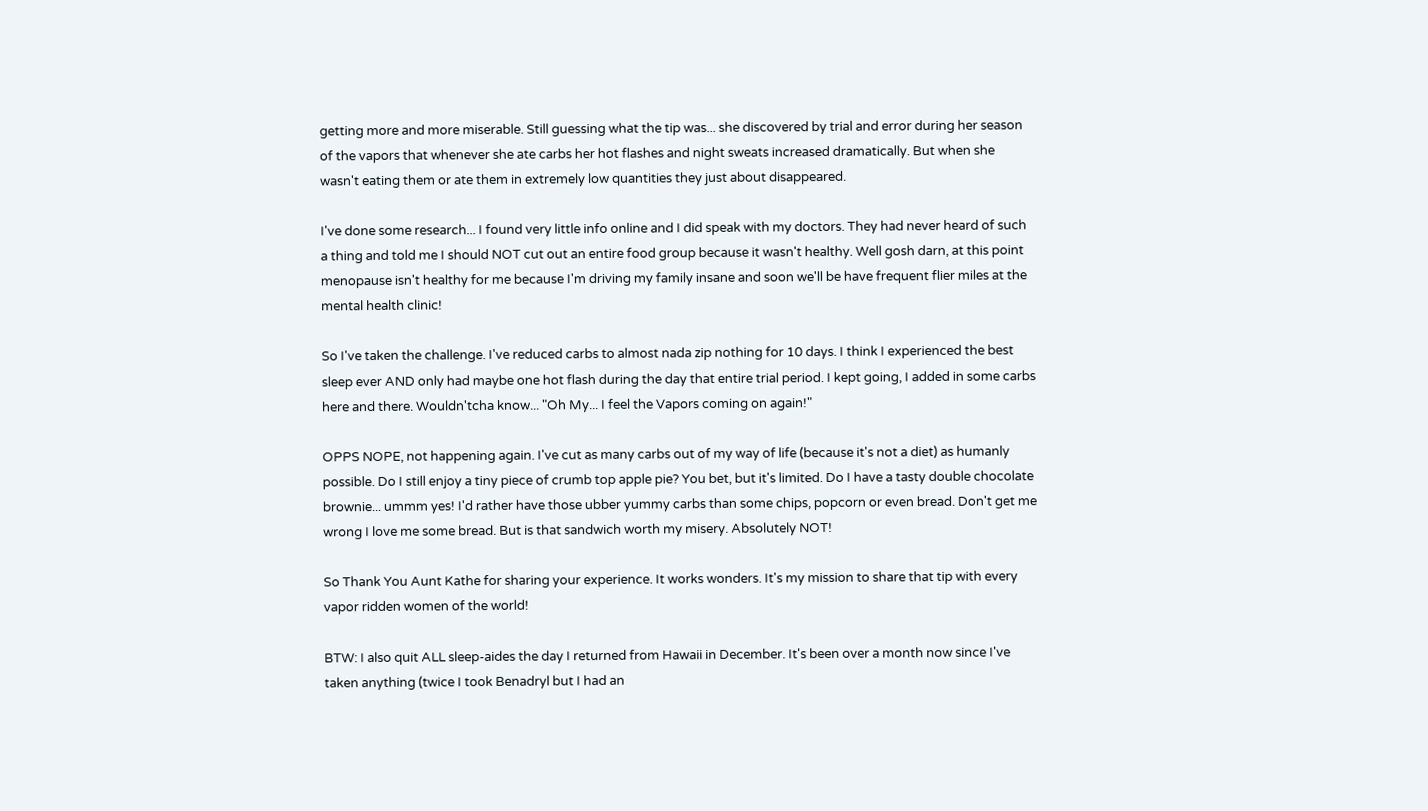getting more and more miserable. Still guessing what the tip was... she discovered by trial and error during her season of the vapors that whenever she ate carbs her hot flashes and night sweats increased dramatically. But when she wasn't eating them or ate them in extremely low quantities they just about disappeared.

I've done some research... I found very little info online and I did speak with my doctors. They had never heard of such a thing and told me I should NOT cut out an entire food group because it wasn't healthy. Well gosh darn, at this point menopause isn't healthy for me because I'm driving my family insane and soon we'll be have frequent flier miles at the mental health clinic!

So I've taken the challenge. I've reduced carbs to almost nada zip nothing for 10 days. I think I experienced the best sleep ever AND only had maybe one hot flash during the day that entire trial period. I kept going, I added in some carbs here and there. Wouldn'tcha know... "Oh My... I feel the Vapors coming on again!"

OPPS NOPE, not happening again. I've cut as many carbs out of my way of life (because it's not a diet) as humanly possible. Do I still enjoy a tiny piece of crumb top apple pie? You bet, but it's limited. Do I have a tasty double chocolate brownie... ummm yes! I'd rather have those ubber yummy carbs than some chips, popcorn or even bread. Don't get me wrong I love me some bread. But is that sandwich worth my misery. Absolutely NOT!

So Thank You Aunt Kathe for sharing your experience. It works wonders. It's my mission to share that tip with every vapor ridden women of the world!

BTW: I also quit ALL sleep-aides the day I returned from Hawaii in December. It's been over a month now since I've taken anything (twice I took Benadryl but I had an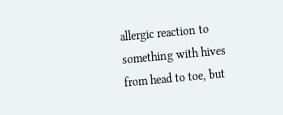allergic reaction to something with hives from head to toe, but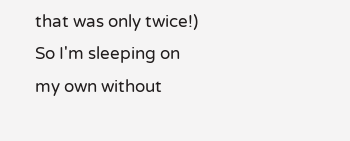that was only twice!) So I'm sleeping on my own without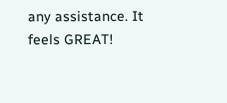any assistance. It feels GREAT!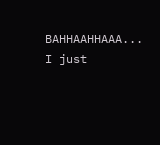BAHHAAHHAAA... I just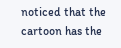noticed that the cartoon has the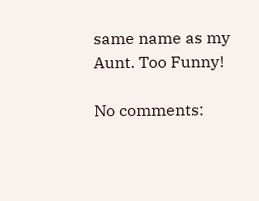same name as my Aunt. Too Funny!

No comments: